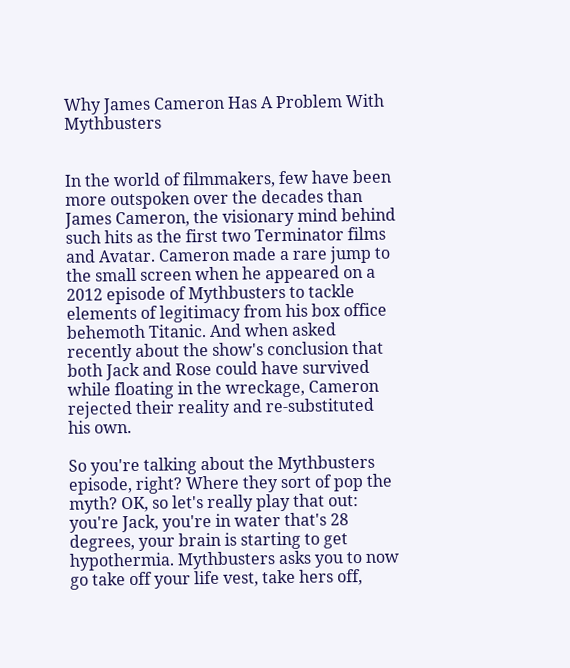Why James Cameron Has A Problem With Mythbusters


In the world of filmmakers, few have been more outspoken over the decades than James Cameron, the visionary mind behind such hits as the first two Terminator films and Avatar. Cameron made a rare jump to the small screen when he appeared on a 2012 episode of Mythbusters to tackle elements of legitimacy from his box office behemoth Titanic. And when asked recently about the show's conclusion that both Jack and Rose could have survived while floating in the wreckage, Cameron rejected their reality and re-substituted his own.

So you're talking about the Mythbusters episode, right? Where they sort of pop the myth? OK, so let's really play that out: you're Jack, you're in water that's 28 degrees, your brain is starting to get hypothermia. Mythbusters asks you to now go take off your life vest, take hers off,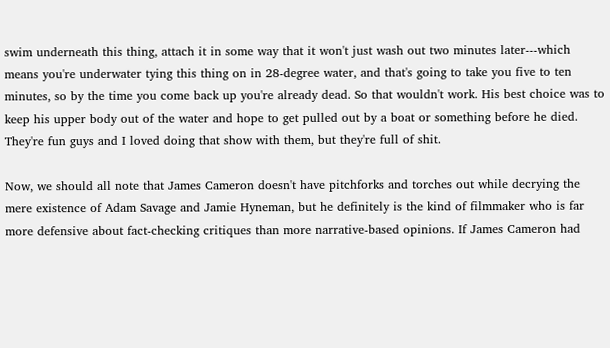swim underneath this thing, attach it in some way that it won't just wash out two minutes later---which means you're underwater tying this thing on in 28-degree water, and that's going to take you five to ten minutes, so by the time you come back up you're already dead. So that wouldn't work. His best choice was to keep his upper body out of the water and hope to get pulled out by a boat or something before he died. They're fun guys and I loved doing that show with them, but they're full of shit.

Now, we should all note that James Cameron doesn't have pitchforks and torches out while decrying the mere existence of Adam Savage and Jamie Hyneman, but he definitely is the kind of filmmaker who is far more defensive about fact-checking critiques than more narrative-based opinions. If James Cameron had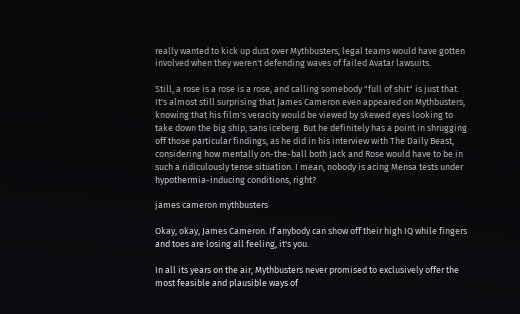really wanted to kick up dust over Mythbusters, legal teams would have gotten involved when they weren't defending waves of failed Avatar lawsuits.

Still, a rose is a rose is a rose, and calling somebody "full of shit" is just that. It's almost still surprising that James Cameron even appeared on Mythbusters, knowing that his film's veracity would be viewed by skewed eyes looking to take down the big ship, sans iceberg. But he definitely has a point in shrugging off those particular findings, as he did in his interview with The Daily Beast, considering how mentally on-the-ball both Jack and Rose would have to be in such a ridiculously tense situation. I mean, nobody is acing Mensa tests under hypothermia-inducing conditions, right?

james cameron mythbusters

Okay, okay, James Cameron. If anybody can show off their high IQ while fingers and toes are losing all feeling, it's you.

In all its years on the air, Mythbusters never promised to exclusively offer the most feasible and plausible ways of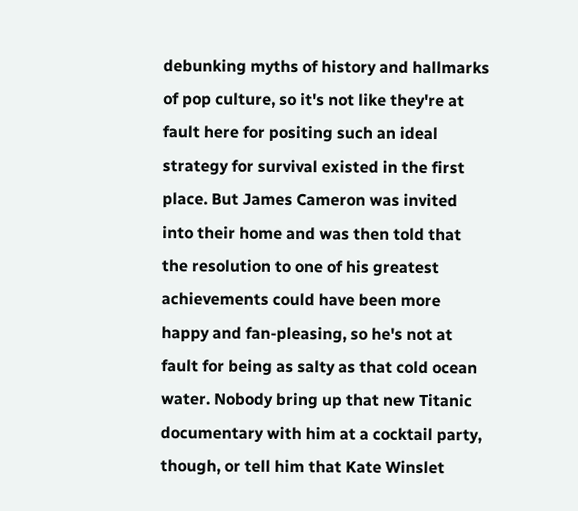debunking myths of history and hallmarks of pop culture, so it's not like they're at fault here for positing such an ideal strategy for survival existed in the first place. But James Cameron was invited into their home and was then told that the resolution to one of his greatest achievements could have been more happy and fan-pleasing, so he's not at fault for being as salty as that cold ocean water. Nobody bring up that new Titanic documentary with him at a cocktail party, though, or tell him that Kate Winslet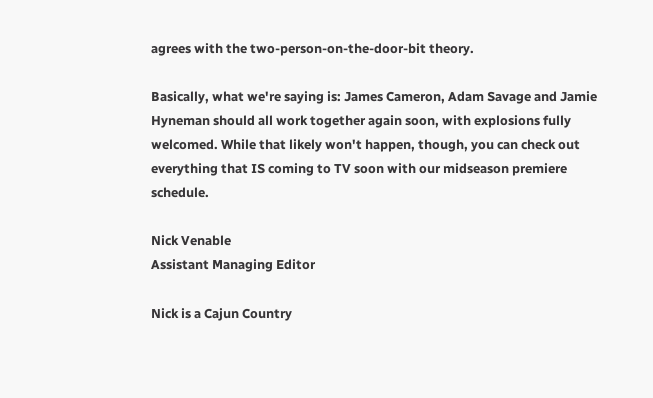agrees with the two-person-on-the-door-bit theory.

Basically, what we're saying is: James Cameron, Adam Savage and Jamie Hyneman should all work together again soon, with explosions fully welcomed. While that likely won't happen, though, you can check out everything that IS coming to TV soon with our midseason premiere schedule.

Nick Venable
Assistant Managing Editor

Nick is a Cajun Country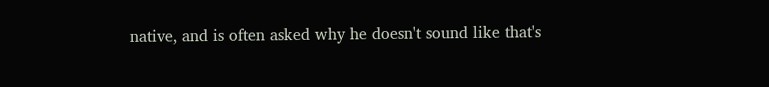native, and is often asked why he doesn't sound like that's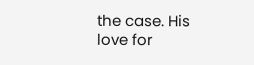the case. His love for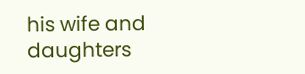his wife and daughters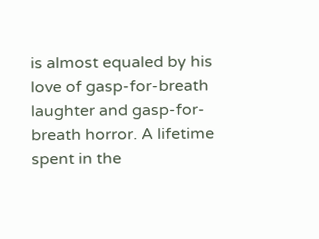is almost equaled by his love of gasp-for-breath laughter and gasp-for-breath horror. A lifetime spent in the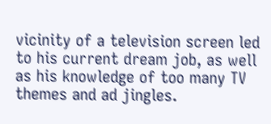vicinity of a television screen led to his current dream job, as well as his knowledge of too many TV themes and ad jingles.